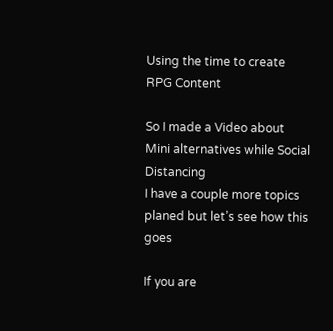Using the time to create RPG Content

So I made a Video about Mini alternatives while Social Distancing
I have a couple more topics planed but let’s see how this goes

If you are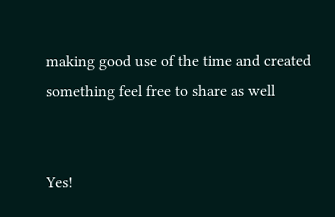making good use of the time and created something feel free to share as well


Yes!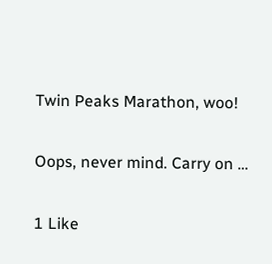Twin Peaks Marathon, woo!

Oops, never mind. Carry on …

1 Like